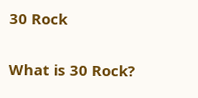30 Rock

What is 30 Rock?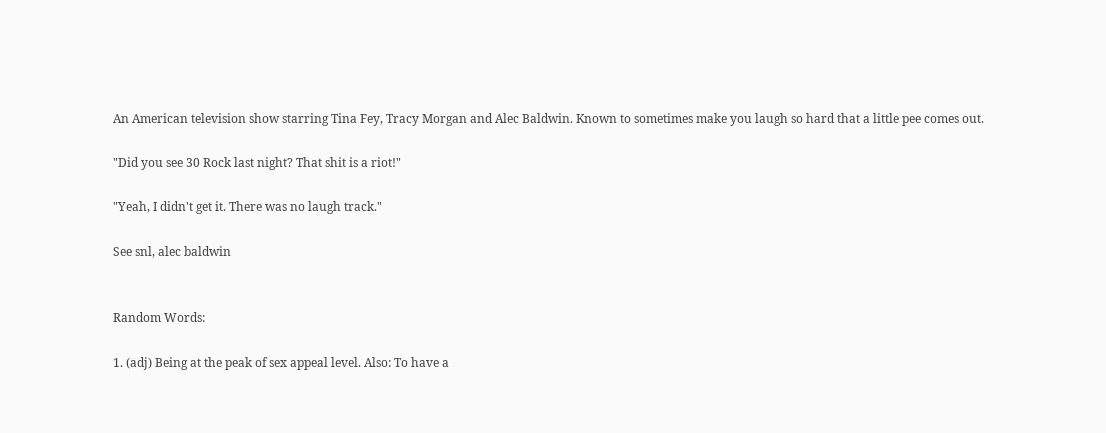An American television show starring Tina Fey, Tracy Morgan and Alec Baldwin. Known to sometimes make you laugh so hard that a little pee comes out.

"Did you see 30 Rock last night? That shit is a riot!"

"Yeah, I didn't get it. There was no laugh track."

See snl, alec baldwin


Random Words:

1. (adj) Being at the peak of sex appeal level. Also: To have a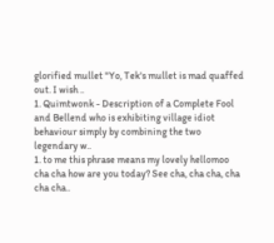glorified mullet "Yo, Tek's mullet is mad quaffed out. I wish ..
1. Quimtwonk - Description of a Complete Fool and Bellend who is exhibiting village idiot behaviour simply by combining the two legendary w..
1. to me this phrase means my lovely hellomoo cha cha how are you today? See cha, cha cha, cha cha cha..